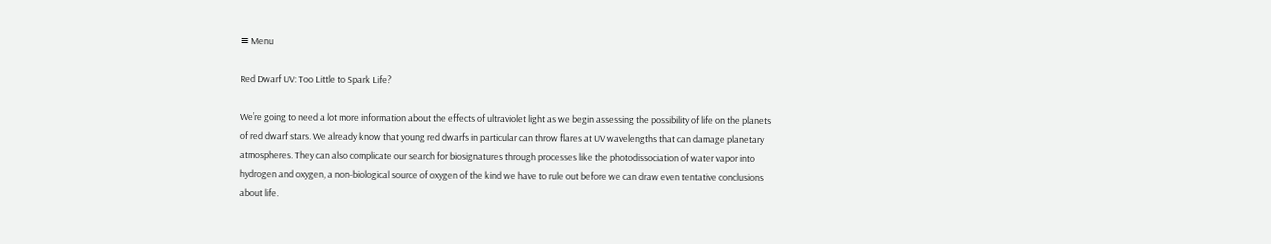≡ Menu

Red Dwarf UV: Too Little to Spark Life?

We’re going to need a lot more information about the effects of ultraviolet light as we begin assessing the possibility of life on the planets of red dwarf stars. We already know that young red dwarfs in particular can throw flares at UV wavelengths that can damage planetary atmospheres. They can also complicate our search for biosignatures through processes like the photodissociation of water vapor into hydrogen and oxygen, a non-biological source of oxygen of the kind we have to rule out before we can draw even tentative conclusions about life.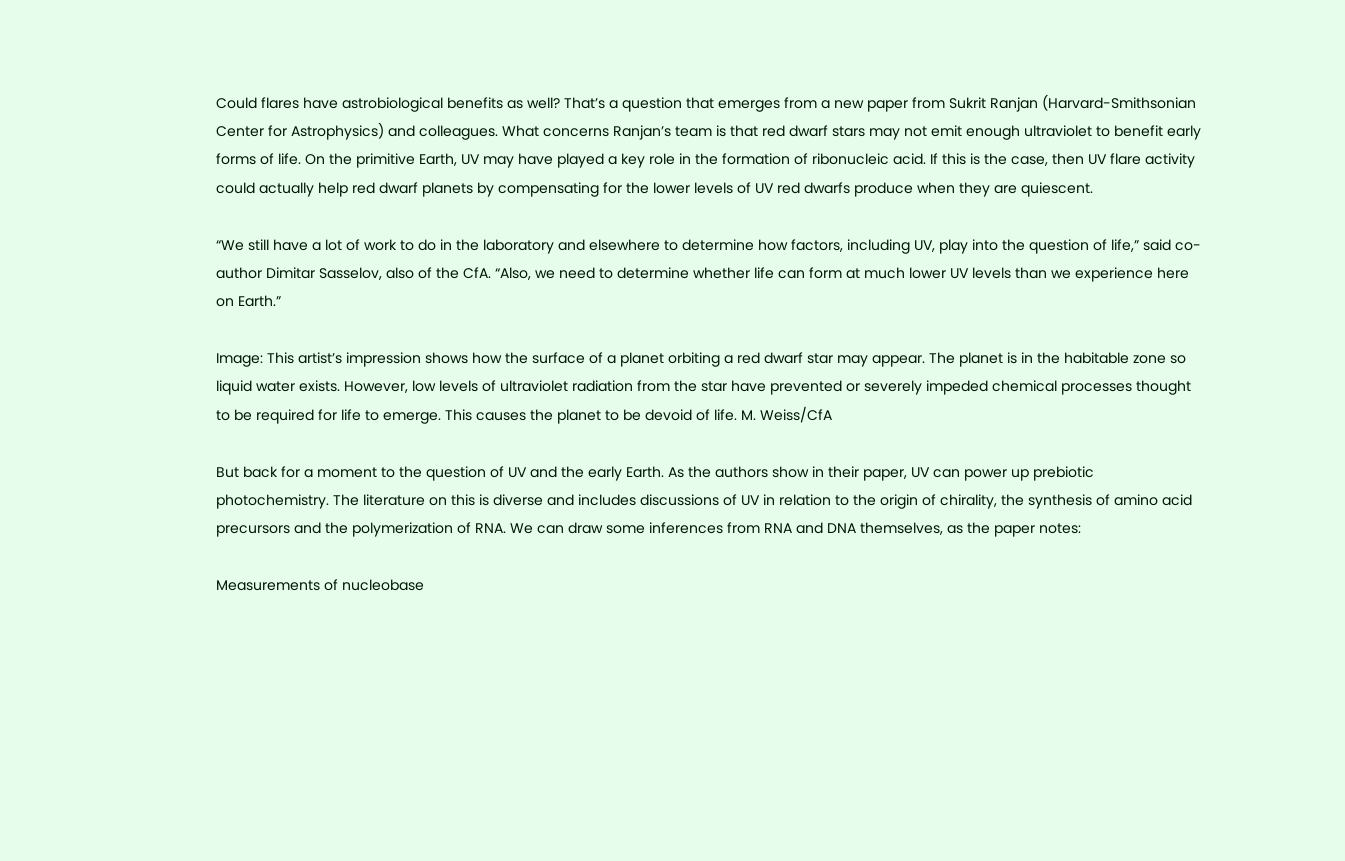Could flares have astrobiological benefits as well? That’s a question that emerges from a new paper from Sukrit Ranjan (Harvard-Smithsonian Center for Astrophysics) and colleagues. What concerns Ranjan’s team is that red dwarf stars may not emit enough ultraviolet to benefit early forms of life. On the primitive Earth, UV may have played a key role in the formation of ribonucleic acid. If this is the case, then UV flare activity could actually help red dwarf planets by compensating for the lower levels of UV red dwarfs produce when they are quiescent.

“We still have a lot of work to do in the laboratory and elsewhere to determine how factors, including UV, play into the question of life,” said co-author Dimitar Sasselov, also of the CfA. “Also, we need to determine whether life can form at much lower UV levels than we experience here on Earth.”

Image: This artist’s impression shows how the surface of a planet orbiting a red dwarf star may appear. The planet is in the habitable zone so liquid water exists. However, low levels of ultraviolet radiation from the star have prevented or severely impeded chemical processes thought to be required for life to emerge. This causes the planet to be devoid of life. M. Weiss/CfA

But back for a moment to the question of UV and the early Earth. As the authors show in their paper, UV can power up prebiotic photochemistry. The literature on this is diverse and includes discussions of UV in relation to the origin of chirality, the synthesis of amino acid precursors and the polymerization of RNA. We can draw some inferences from RNA and DNA themselves, as the paper notes:

Measurements of nucleobase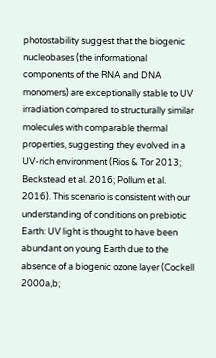photostability suggest that the biogenic nucleobases (the informational components of the RNA and DNA monomers) are exceptionally stable to UV irradiation compared to structurally similar molecules with comparable thermal properties, suggesting they evolved in a UV-rich environment (Rios & Tor 2013; Beckstead et al. 2016; Pollum et al. 2016). This scenario is consistent with our understanding of conditions on prebiotic Earth: UV light is thought to have been abundant on young Earth due to the absence of a biogenic ozone layer (Cockell 2000a,b;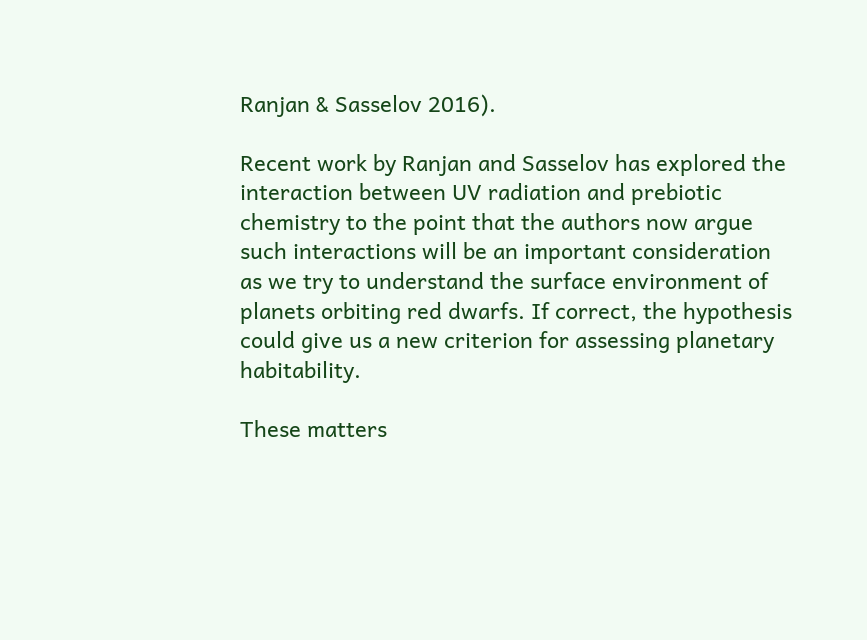Ranjan & Sasselov 2016).

Recent work by Ranjan and Sasselov has explored the interaction between UV radiation and prebiotic chemistry to the point that the authors now argue such interactions will be an important consideration as we try to understand the surface environment of planets orbiting red dwarfs. If correct, the hypothesis could give us a new criterion for assessing planetary habitability.

These matters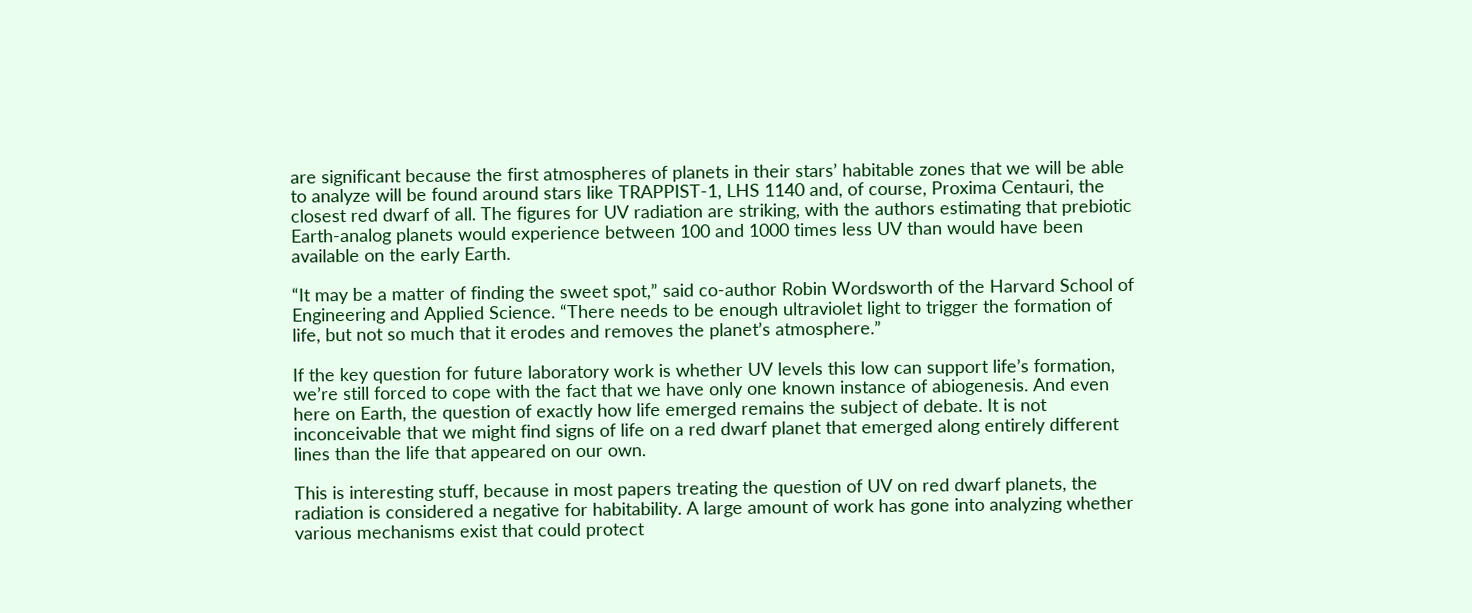are significant because the first atmospheres of planets in their stars’ habitable zones that we will be able to analyze will be found around stars like TRAPPIST-1, LHS 1140 and, of course, Proxima Centauri, the closest red dwarf of all. The figures for UV radiation are striking, with the authors estimating that prebiotic Earth-analog planets would experience between 100 and 1000 times less UV than would have been available on the early Earth.

“It may be a matter of finding the sweet spot,” said co-author Robin Wordsworth of the Harvard School of Engineering and Applied Science. “There needs to be enough ultraviolet light to trigger the formation of life, but not so much that it erodes and removes the planet’s atmosphere.”

If the key question for future laboratory work is whether UV levels this low can support life’s formation, we’re still forced to cope with the fact that we have only one known instance of abiogenesis. And even here on Earth, the question of exactly how life emerged remains the subject of debate. It is not inconceivable that we might find signs of life on a red dwarf planet that emerged along entirely different lines than the life that appeared on our own.

This is interesting stuff, because in most papers treating the question of UV on red dwarf planets, the radiation is considered a negative for habitability. A large amount of work has gone into analyzing whether various mechanisms exist that could protect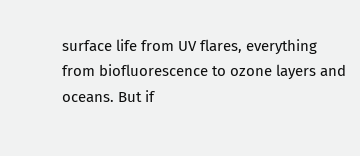surface life from UV flares, everything from biofluorescence to ozone layers and oceans. But if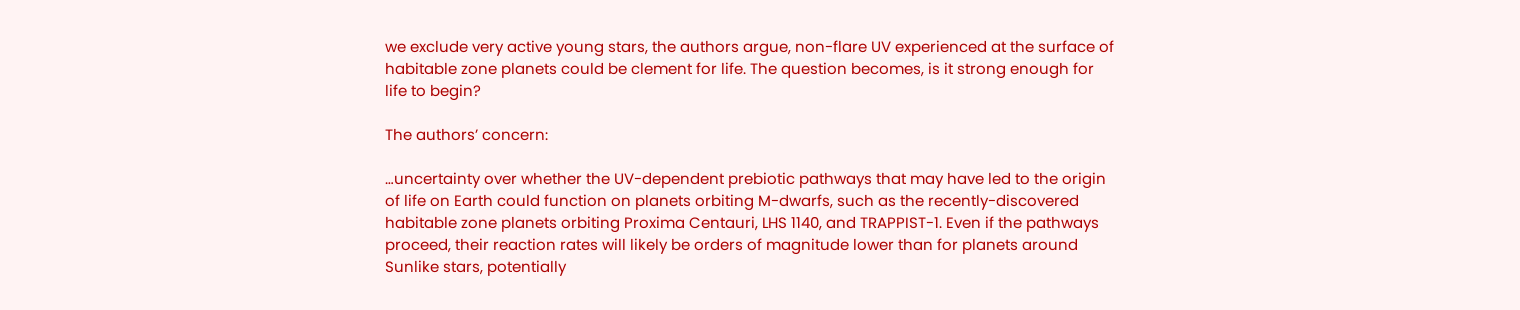we exclude very active young stars, the authors argue, non-flare UV experienced at the surface of habitable zone planets could be clement for life. The question becomes, is it strong enough for life to begin?

The authors’ concern:

…uncertainty over whether the UV-dependent prebiotic pathways that may have led to the origin of life on Earth could function on planets orbiting M-dwarfs, such as the recently-discovered habitable zone planets orbiting Proxima Centauri, LHS 1140, and TRAPPIST-1. Even if the pathways proceed, their reaction rates will likely be orders of magnitude lower than for planets around Sunlike stars, potentially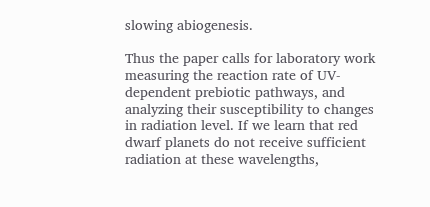slowing abiogenesis.

Thus the paper calls for laboratory work measuring the reaction rate of UV-dependent prebiotic pathways, and analyzing their susceptibility to changes in radiation level. If we learn that red dwarf planets do not receive sufficient radiation at these wavelengths,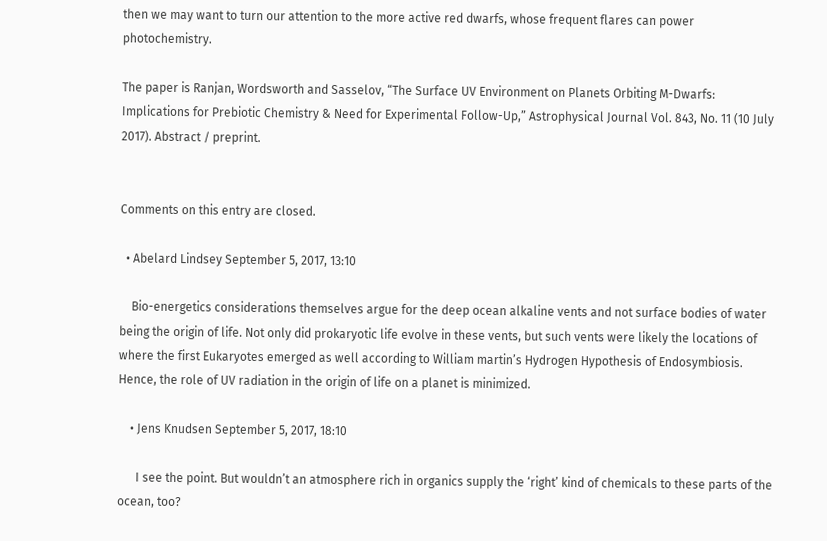then we may want to turn our attention to the more active red dwarfs, whose frequent flares can power photochemistry.

The paper is Ranjan, Wordsworth and Sasselov, “The Surface UV Environment on Planets Orbiting M-Dwarfs: Implications for Prebiotic Chemistry & Need for Experimental Follow-Up,” Astrophysical Journal Vol. 843, No. 11 (10 July 2017). Abstract / preprint.


Comments on this entry are closed.

  • Abelard Lindsey September 5, 2017, 13:10

    Bio-energetics considerations themselves argue for the deep ocean alkaline vents and not surface bodies of water being the origin of life. Not only did prokaryotic life evolve in these vents, but such vents were likely the locations of where the first Eukaryotes emerged as well according to William martin’s Hydrogen Hypothesis of Endosymbiosis. Hence, the role of UV radiation in the origin of life on a planet is minimized.

    • Jens Knudsen September 5, 2017, 18:10

      I see the point. But wouldn’t an atmosphere rich in organics supply the ‘right’ kind of chemicals to these parts of the ocean, too?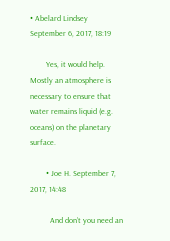• Abelard Lindsey September 6, 2017, 18:19

        Yes, it would help. Mostly an atmosphere is necessary to ensure that water remains liquid (e.g. oceans) on the planetary surface.

        • Joe H. September 7, 2017, 14:48

          And don’t you need an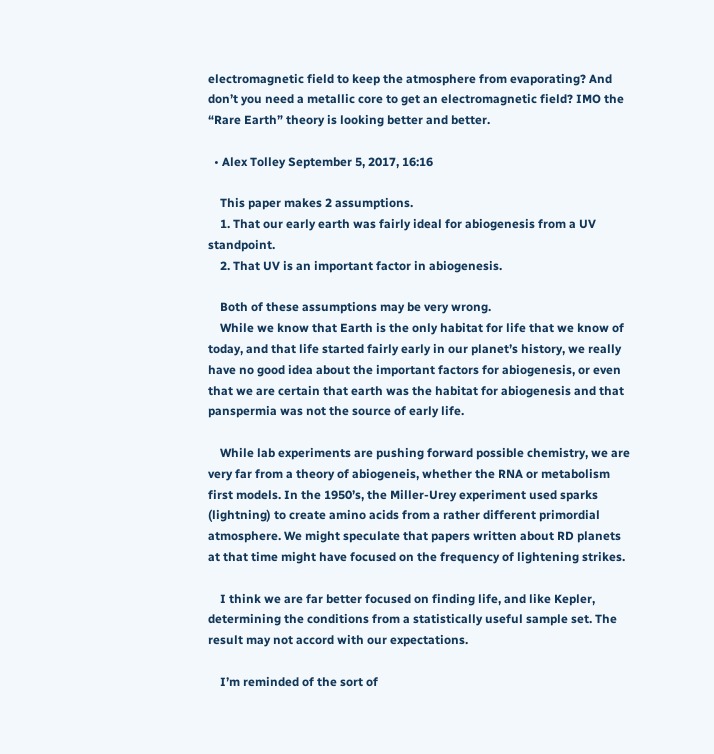electromagnetic field to keep the atmosphere from evaporating? And don’t you need a metallic core to get an electromagnetic field? IMO the “Rare Earth” theory is looking better and better.

  • Alex Tolley September 5, 2017, 16:16

    This paper makes 2 assumptions.
    1. That our early earth was fairly ideal for abiogenesis from a UV standpoint.
    2. That UV is an important factor in abiogenesis.

    Both of these assumptions may be very wrong.
    While we know that Earth is the only habitat for life that we know of today, and that life started fairly early in our planet’s history, we really have no good idea about the important factors for abiogenesis, or even that we are certain that earth was the habitat for abiogenesis and that panspermia was not the source of early life.

    While lab experiments are pushing forward possible chemistry, we are very far from a theory of abiogeneis, whether the RNA or metabolism first models. In the 1950’s, the Miller-Urey experiment used sparks (lightning) to create amino acids from a rather different primordial atmosphere. We might speculate that papers written about RD planets at that time might have focused on the frequency of lightening strikes.

    I think we are far better focused on finding life, and like Kepler, determining the conditions from a statistically useful sample set. The result may not accord with our expectations.

    I’m reminded of the sort of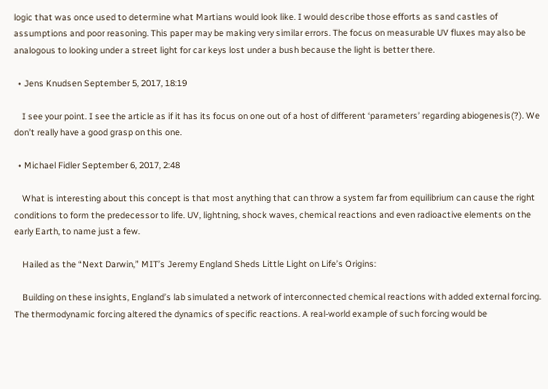logic that was once used to determine what Martians would look like. I would describe those efforts as sand castles of assumptions and poor reasoning. This paper may be making very similar errors. The focus on measurable UV fluxes may also be analogous to looking under a street light for car keys lost under a bush because the light is better there.

  • Jens Knudsen September 5, 2017, 18:19

    I see your point. I see the article as if it has its focus on one out of a host of different ‘parameters’ regarding abiogenesis(?). We don’t really have a good grasp on this one.

  • Michael Fidler September 6, 2017, 2:48

    What is interesting about this concept is that most anything that can throw a system far from equilibrium can cause the right conditions to form the predecessor to life. UV, lightning, shock waves, chemical reactions and even radioactive elements on the early Earth, to name just a few.

    Hailed as the “Next Darwin,” MIT’s Jeremy England Sheds Little Light on Life’s Origins:

    Building on these insights, England’s lab simulated a network of interconnected chemical reactions with added external forcing. The thermodynamic forcing altered the dynamics of specific reactions. A real-world example of such forcing would be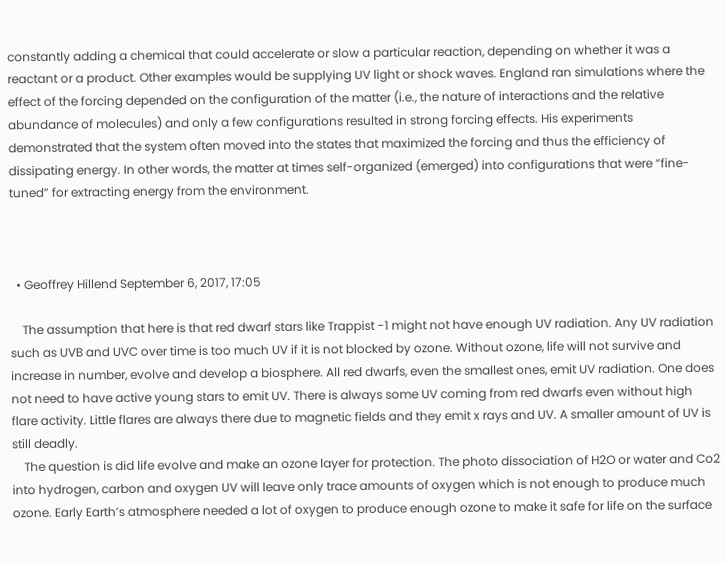constantly adding a chemical that could accelerate or slow a particular reaction, depending on whether it was a reactant or a product. Other examples would be supplying UV light or shock waves. England ran simulations where the effect of the forcing depended on the configuration of the matter (i.e., the nature of interactions and the relative abundance of molecules) and only a few configurations resulted in strong forcing effects. His experiments demonstrated that the system often moved into the states that maximized the forcing and thus the efficiency of dissipating energy. In other words, the matter at times self-organized (emerged) into configurations that were “fine-tuned” for extracting energy from the environment.



  • Geoffrey Hillend September 6, 2017, 17:05

    The assumption that here is that red dwarf stars like Trappist -1 might not have enough UV radiation. Any UV radiation such as UVB and UVC over time is too much UV if it is not blocked by ozone. Without ozone, life will not survive and increase in number, evolve and develop a biosphere. All red dwarfs, even the smallest ones, emit UV radiation. One does not need to have active young stars to emit UV. There is always some UV coming from red dwarfs even without high flare activity. Little flares are always there due to magnetic fields and they emit x rays and UV. A smaller amount of UV is still deadly.
    The question is did life evolve and make an ozone layer for protection. The photo dissociation of H2O or water and Co2 into hydrogen, carbon and oxygen UV will leave only trace amounts of oxygen which is not enough to produce much ozone. Early Earth’s atmosphere needed a lot of oxygen to produce enough ozone to make it safe for life on the surface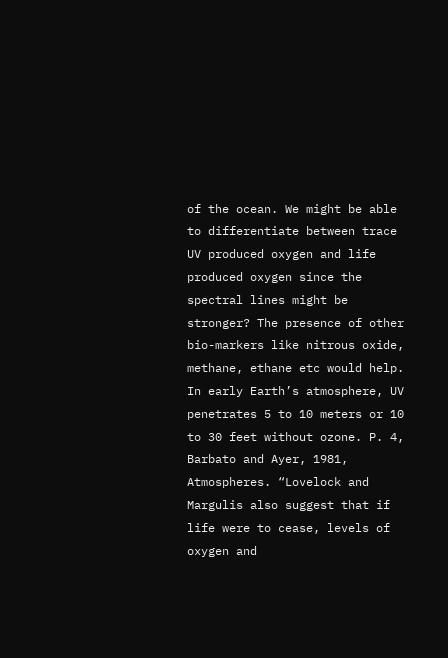of the ocean. We might be able to differentiate between trace UV produced oxygen and life produced oxygen since the spectral lines might be stronger? The presence of other bio-markers like nitrous oxide, methane, ethane etc would help. In early Earth’s atmosphere, UV penetrates 5 to 10 meters or 10 to 30 feet without ozone. P. 4, Barbato and Ayer, 1981, Atmospheres. “Lovelock and Margulis also suggest that if life were to cease, levels of oxygen and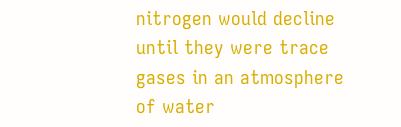nitrogen would decline until they were trace gases in an atmosphere of water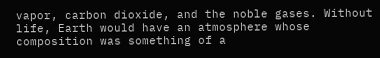vapor, carbon dioxide, and the noble gases. Without life, Earth would have an atmosphere whose composition was something of a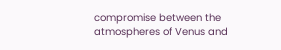compromise between the atmospheres of Venus and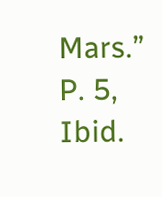Mars.” P. 5, Ibid.